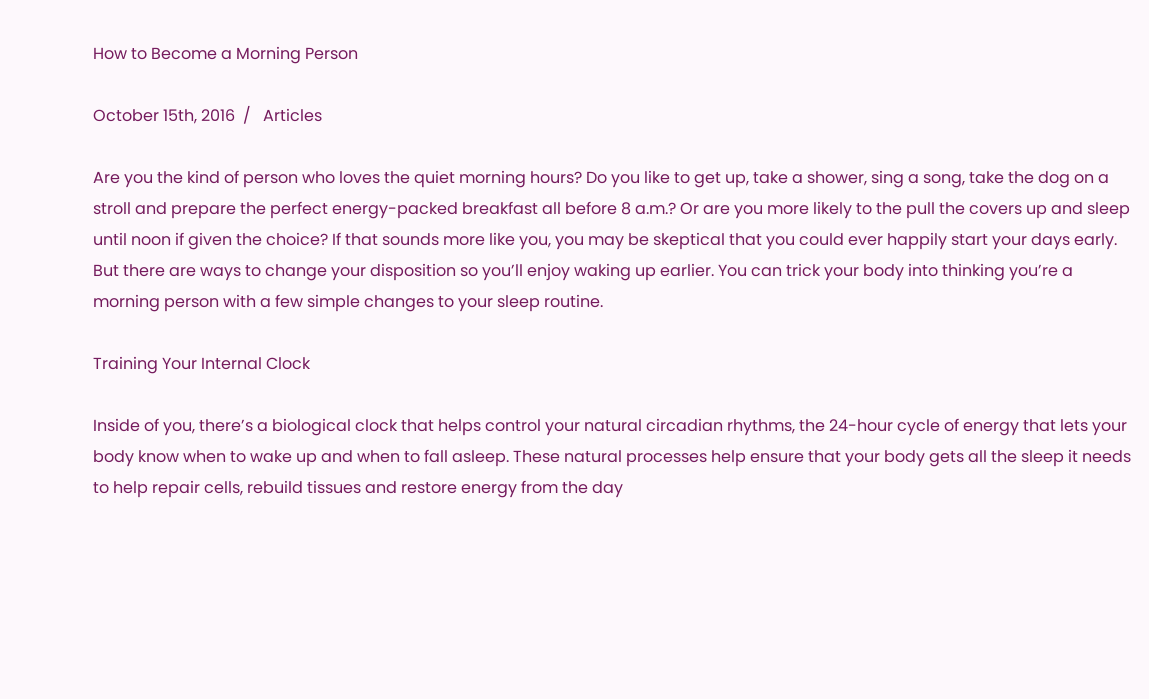How to Become a Morning Person

October 15th, 2016  /   Articles

Are you the kind of person who loves the quiet morning hours? Do you like to get up, take a shower, sing a song, take the dog on a stroll and prepare the perfect energy-packed breakfast all before 8 a.m.? Or are you more likely to the pull the covers up and sleep until noon if given the choice? If that sounds more like you, you may be skeptical that you could ever happily start your days early. But there are ways to change your disposition so you’ll enjoy waking up earlier. You can trick your body into thinking you’re a morning person with a few simple changes to your sleep routine.

Training Your Internal Clock

Inside of you, there’s a biological clock that helps control your natural circadian rhythms, the 24-hour cycle of energy that lets your body know when to wake up and when to fall asleep. These natural processes help ensure that your body gets all the sleep it needs to help repair cells, rebuild tissues and restore energy from the day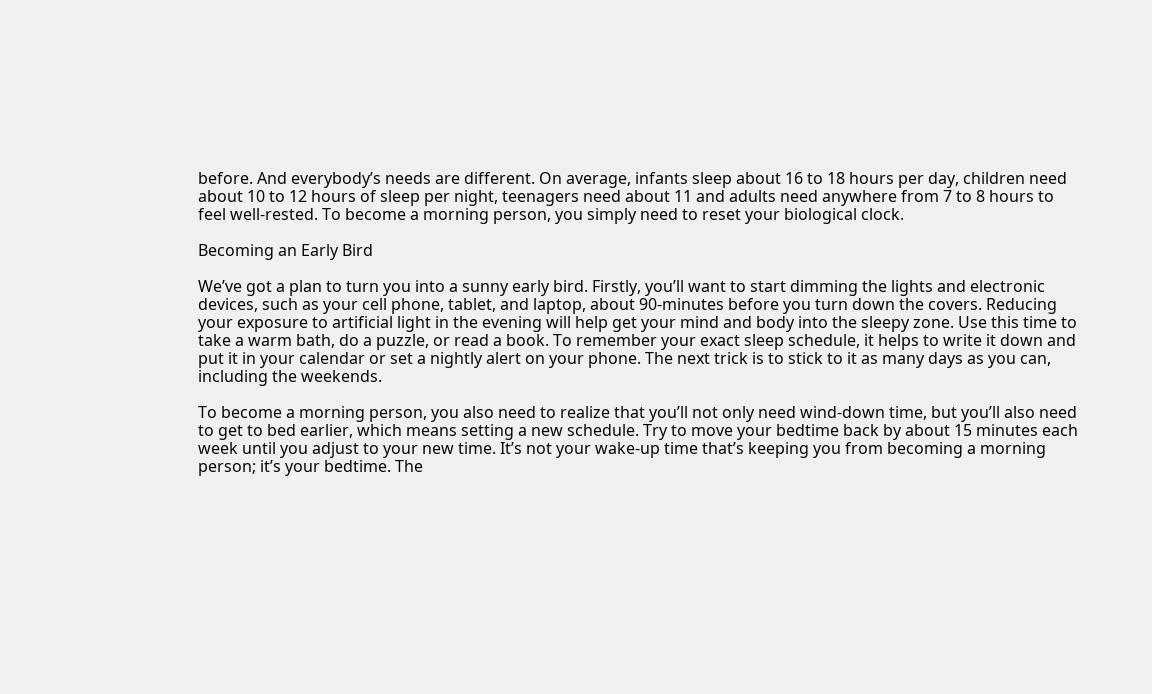before. And everybody’s needs are different. On average, infants sleep about 16 to 18 hours per day, children need about 10 to 12 hours of sleep per night, teenagers need about 11 and adults need anywhere from 7 to 8 hours to feel well-rested. To become a morning person, you simply need to reset your biological clock.

Becoming an Early Bird

We’ve got a plan to turn you into a sunny early bird. Firstly, you’ll want to start dimming the lights and electronic devices, such as your cell phone, tablet, and laptop, about 90-minutes before you turn down the covers. Reducing your exposure to artificial light in the evening will help get your mind and body into the sleepy zone. Use this time to take a warm bath, do a puzzle, or read a book. To remember your exact sleep schedule, it helps to write it down and put it in your calendar or set a nightly alert on your phone. The next trick is to stick to it as many days as you can, including the weekends.

To become a morning person, you also need to realize that you’ll not only need wind-down time, but you’ll also need to get to bed earlier, which means setting a new schedule. Try to move your bedtime back by about 15 minutes each week until you adjust to your new time. It’s not your wake-up time that’s keeping you from becoming a morning person; it’s your bedtime. The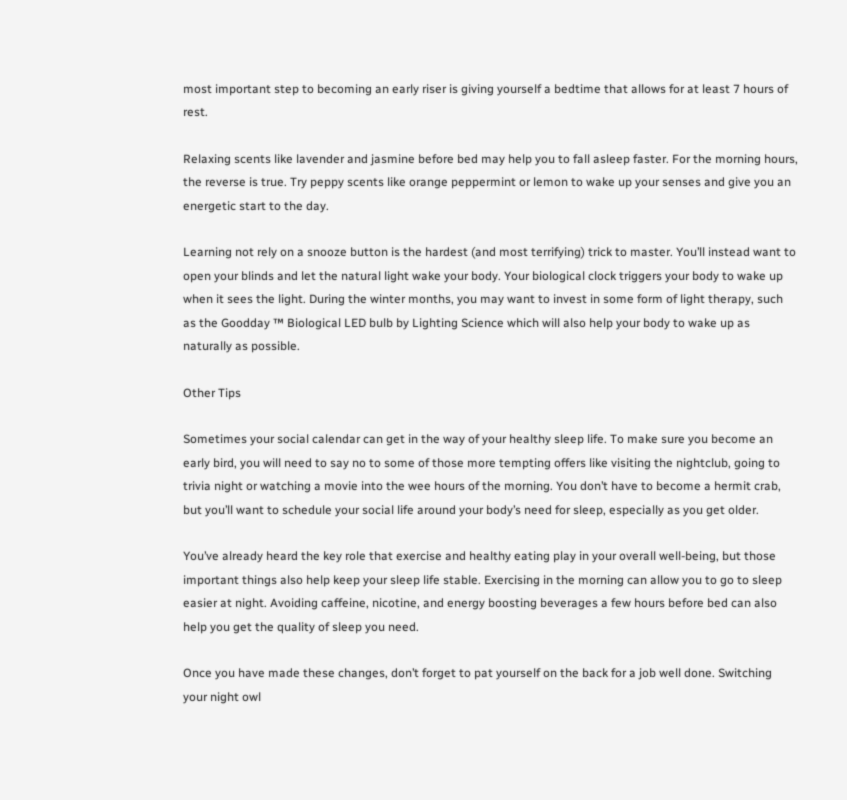most important step to becoming an early riser is giving yourself a bedtime that allows for at least 7 hours of rest.

Relaxing scents like lavender and jasmine before bed may help you to fall asleep faster. For the morning hours, the reverse is true. Try peppy scents like orange peppermint or lemon to wake up your senses and give you an energetic start to the day.

Learning not rely on a snooze button is the hardest (and most terrifying) trick to master. You’ll instead want to open your blinds and let the natural light wake your body. Your biological clock triggers your body to wake up when it sees the light. During the winter months, you may want to invest in some form of light therapy, such as the Goodday ™ Biological LED bulb by Lighting Science which will also help your body to wake up as naturally as possible.

Other Tips

Sometimes your social calendar can get in the way of your healthy sleep life. To make sure you become an early bird, you will need to say no to some of those more tempting offers like visiting the nightclub, going to trivia night or watching a movie into the wee hours of the morning. You don’t have to become a hermit crab, but you’ll want to schedule your social life around your body’s need for sleep, especially as you get older.

You’ve already heard the key role that exercise and healthy eating play in your overall well-being, but those important things also help keep your sleep life stable. Exercising in the morning can allow you to go to sleep easier at night. Avoiding caffeine, nicotine, and energy boosting beverages a few hours before bed can also help you get the quality of sleep you need.

Once you have made these changes, don’t forget to pat yourself on the back for a job well done. Switching your night owl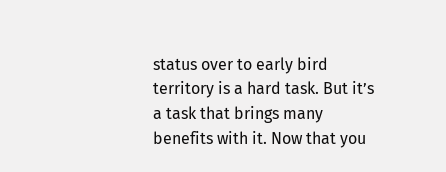status over to early bird territory is a hard task. But it’s a task that brings many benefits with it. Now that you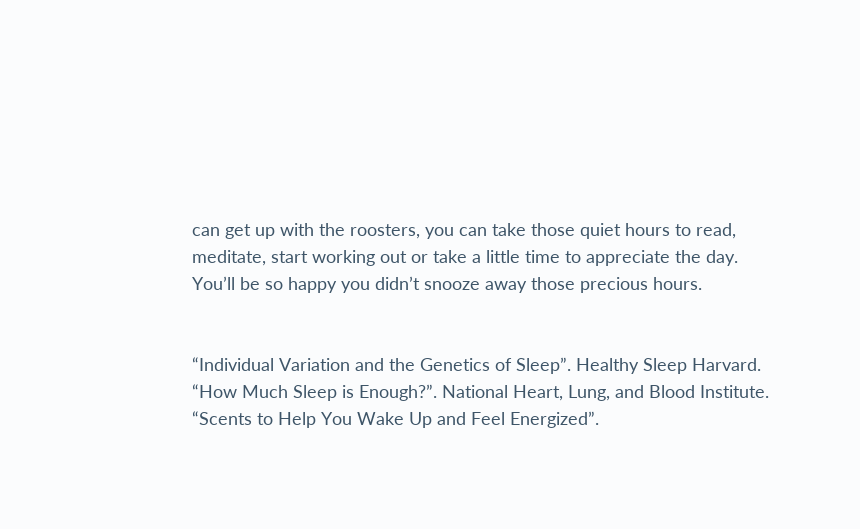can get up with the roosters, you can take those quiet hours to read, meditate, start working out or take a little time to appreciate the day. You’ll be so happy you didn’t snooze away those precious hours.


“Individual Variation and the Genetics of Sleep”. Healthy Sleep Harvard.
“How Much Sleep is Enough?”. National Heart, Lung, and Blood Institute.
“Scents to Help You Wake Up and Feel Energized”.